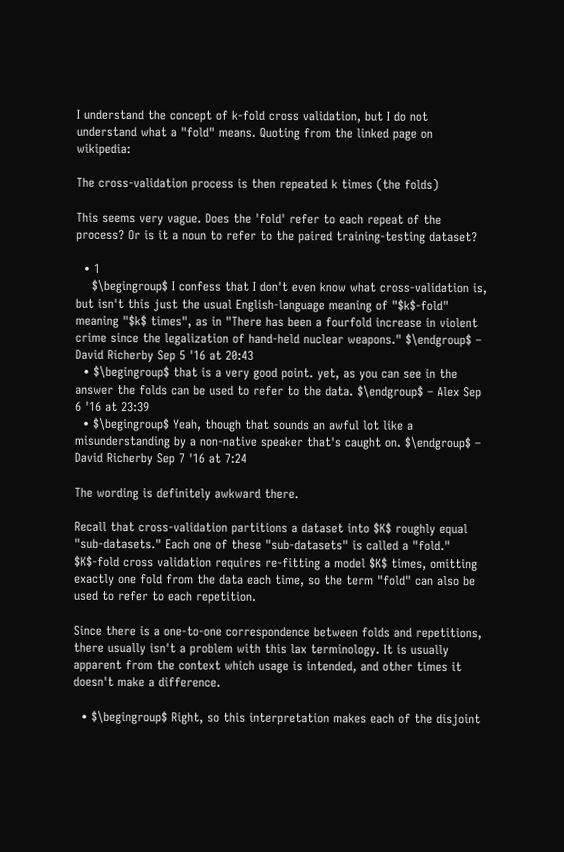I understand the concept of k-fold cross validation, but I do not understand what a "fold" means. Quoting from the linked page on wikipedia:

The cross-validation process is then repeated k times (the folds)

This seems very vague. Does the 'fold' refer to each repeat of the process? Or is it a noun to refer to the paired training-testing dataset?

  • 1
    $\begingroup$ I confess that I don't even know what cross-validation is, but isn't this just the usual English-language meaning of "$k$-fold" meaning "$k$ times", as in "There has been a fourfold increase in violent crime since the legalization of hand-held nuclear weapons." $\endgroup$ – David Richerby Sep 5 '16 at 20:43
  • $\begingroup$ that is a very good point. yet, as you can see in the answer the folds can be used to refer to the data. $\endgroup$ – Alex Sep 6 '16 at 23:39
  • $\begingroup$ Yeah, though that sounds an awful lot like a misunderstanding by a non-native speaker that's caught on. $\endgroup$ – David Richerby Sep 7 '16 at 7:24

The wording is definitely awkward there.

Recall that cross-validation partitions a dataset into $K$ roughly equal "sub-datasets." Each one of these "sub-datasets" is called a "fold." $K$-fold cross validation requires re-fitting a model $K$ times, omitting exactly one fold from the data each time, so the term "fold" can also be used to refer to each repetition.

Since there is a one-to-one correspondence between folds and repetitions, there usually isn't a problem with this lax terminology. It is usually apparent from the context which usage is intended, and other times it doesn't make a difference.

  • $\begingroup$ Right, so this interpretation makes each of the disjoint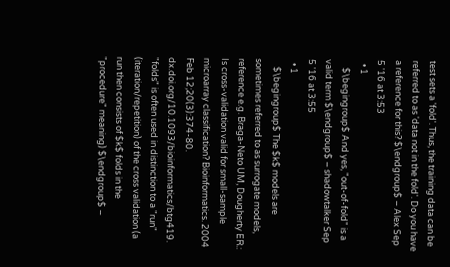test sets a 'fold'. Thus, the training data can be referred to as 'data not in the fold'. Do you have a reference for this? $\endgroup$ – Alex Sep 5 '16 at 3:53
  • 1
    $\begingroup$ And yes, "out-of-fold" is a valid term $\endgroup$ – shadowtalker Sep 5 '16 at 3:55
  • 1
    $\begingroup$ The $k$ models are sometimes referred to as surrogate models, reference e.g. Braga-Neto UM, Dougherty ER.: Is cross-validation valid for small-sample microarray classification? Bioinformatics. 2004 Feb 12;20(3):374-80. dx.doi.org/10.1093/bioinformatics/btg419. "folds" is often used in distinction to a "run" (iteration/repetition) of the cross validation (a run then consists of $k$ folds in the "procedure" meaning) $\endgroup$ –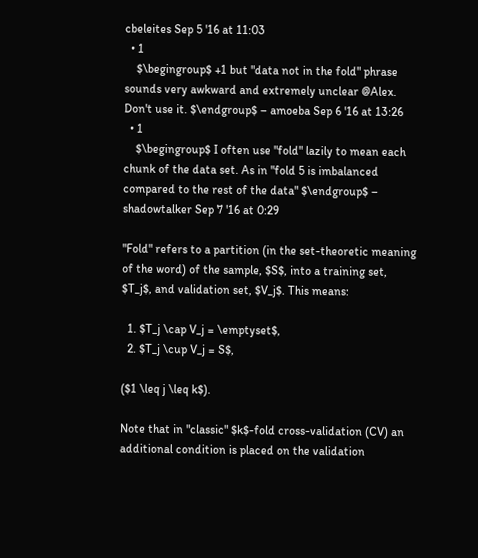cbeleites Sep 5 '16 at 11:03
  • 1
    $\begingroup$ +1 but "data not in the fold" phrase sounds very awkward and extremely unclear @Alex. Don't use it. $\endgroup$ – amoeba Sep 6 '16 at 13:26
  • 1
    $\begingroup$ I often use "fold" lazily to mean each chunk of the data set. As in "fold 5 is imbalanced compared to the rest of the data" $\endgroup$ – shadowtalker Sep 7 '16 at 0:29

"Fold" refers to a partition (in the set-theoretic meaning of the word) of the sample, $S$, into a training set, $T_j$, and validation set, $V_j$. This means:

  1. $T_j \cap V_j = \emptyset$,
  2. $T_j \cup V_j = S$,

($1 \leq j \leq k$).

Note that in "classic" $k$-fold cross-validation (CV) an additional condition is placed on the validation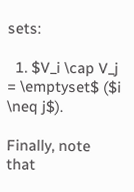sets:

  1. $V_i \cap V_j = \emptyset$ ($i \neq j$).

Finally, note that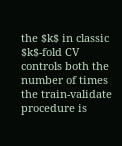the $k$ in classic $k$-fold CV controls both the number of times the train-validate procedure is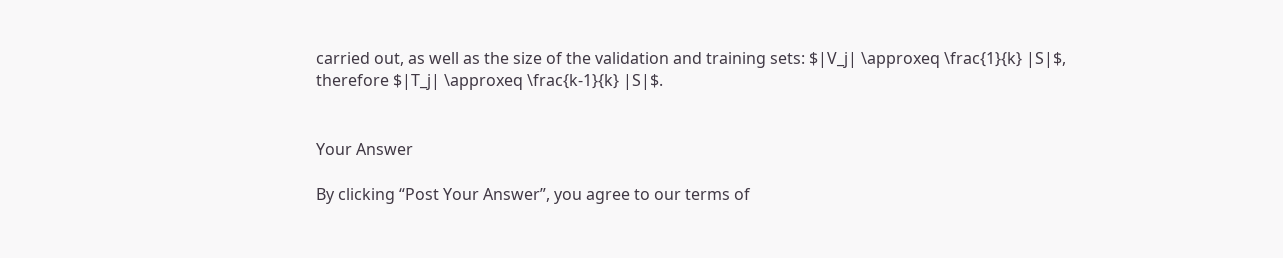carried out, as well as the size of the validation and training sets: $|V_j| \approxeq \frac{1}{k} |S|$, therefore $|T_j| \approxeq \frac{k-1}{k} |S|$.


Your Answer

By clicking “Post Your Answer”, you agree to our terms of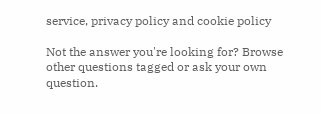service, privacy policy and cookie policy

Not the answer you're looking for? Browse other questions tagged or ask your own question.